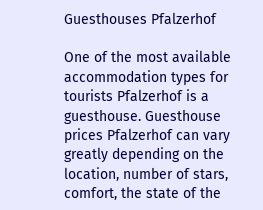Guesthouses Pfalzerhof

One of the most available accommodation types for tourists Pfalzerhof is a guesthouse. Guesthouse prices Pfalzerhof can vary greatly depending on the location, number of stars, comfort, the state of the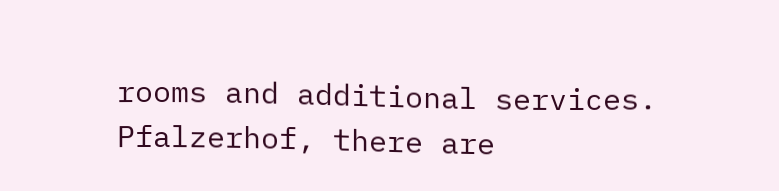rooms and additional services. Pfalzerhof, there are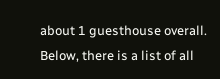about 1 guesthouse overall. Below, there is a list of all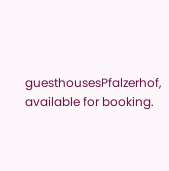guesthousesPfalzerhof, available for booking.